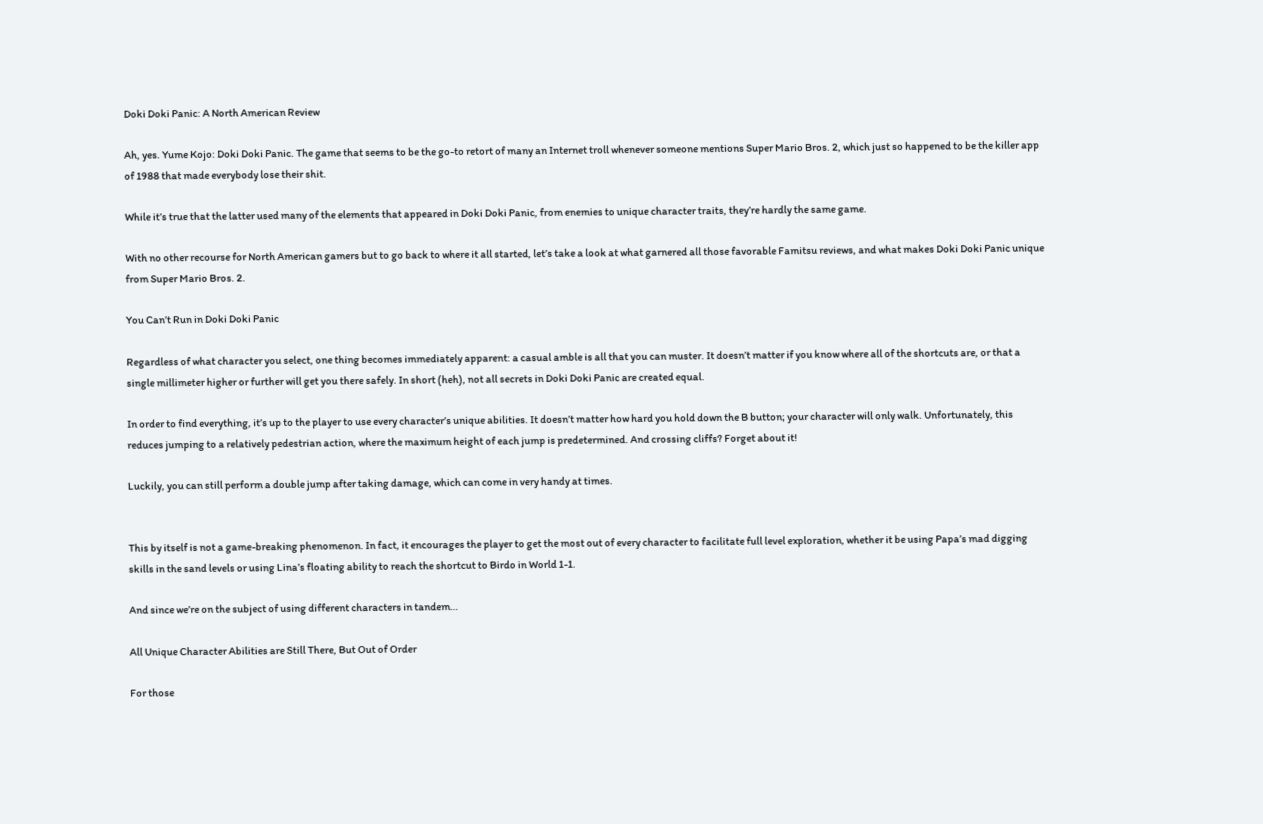Doki Doki Panic: A North American Review

Ah, yes. Yume Kojo: Doki Doki Panic. The game that seems to be the go-to retort of many an Internet troll whenever someone mentions Super Mario Bros. 2, which just so happened to be the killer app of 1988 that made everybody lose their shit.

While it’s true that the latter used many of the elements that appeared in Doki Doki Panic, from enemies to unique character traits, they’re hardly the same game.

With no other recourse for North American gamers but to go back to where it all started, let’s take a look at what garnered all those favorable Famitsu reviews, and what makes Doki Doki Panic unique from Super Mario Bros. 2.

You Can’t Run in Doki Doki Panic

Regardless of what character you select, one thing becomes immediately apparent: a casual amble is all that you can muster. It doesn’t matter if you know where all of the shortcuts are, or that a single millimeter higher or further will get you there safely. In short (heh), not all secrets in Doki Doki Panic are created equal.

In order to find everything, it’s up to the player to use every character’s unique abilities. It doesn’t matter how hard you hold down the B button; your character will only walk. Unfortunately, this reduces jumping to a relatively pedestrian action, where the maximum height of each jump is predetermined. And crossing cliffs? Forget about it!

Luckily, you can still perform a double jump after taking damage, which can come in very handy at times.


This by itself is not a game-breaking phenomenon. In fact, it encourages the player to get the most out of every character to facilitate full level exploration, whether it be using Papa’s mad digging skills in the sand levels or using Lina’s floating ability to reach the shortcut to Birdo in World 1-1.

And since we’re on the subject of using different characters in tandem…

All Unique Character Abilities are Still There, But Out of Order

For those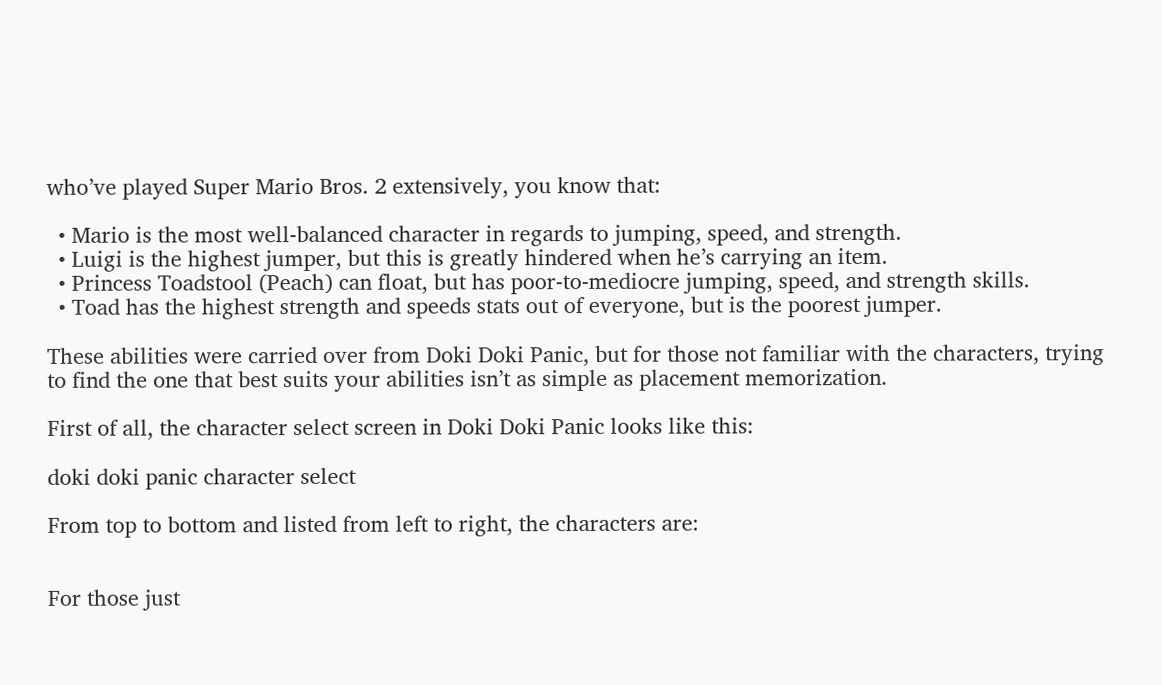who’ve played Super Mario Bros. 2 extensively, you know that:

  • Mario is the most well-balanced character in regards to jumping, speed, and strength.
  • Luigi is the highest jumper, but this is greatly hindered when he’s carrying an item.
  • Princess Toadstool (Peach) can float, but has poor-to-mediocre jumping, speed, and strength skills.
  • Toad has the highest strength and speeds stats out of everyone, but is the poorest jumper.

These abilities were carried over from Doki Doki Panic, but for those not familiar with the characters, trying to find the one that best suits your abilities isn’t as simple as placement memorization.

First of all, the character select screen in Doki Doki Panic looks like this:

doki doki panic character select

From top to bottom and listed from left to right, the characters are:


For those just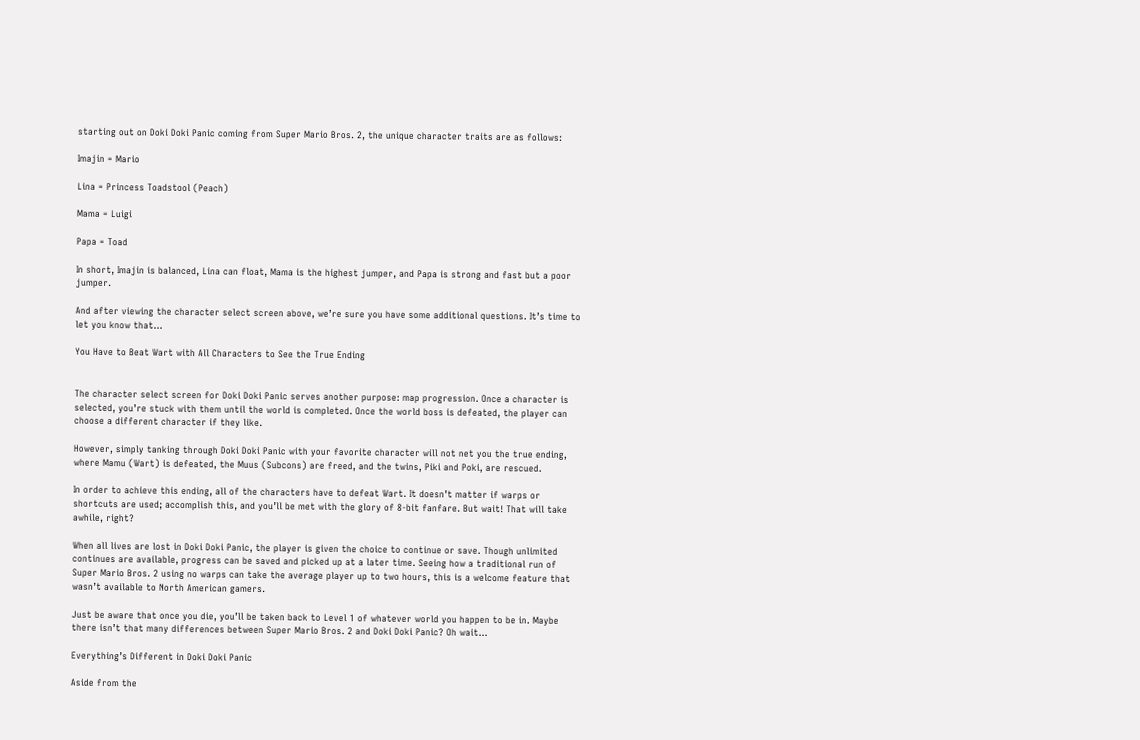starting out on Doki Doki Panic coming from Super Mario Bros. 2, the unique character traits are as follows:

Imajin = Mario

Lina = Princess Toadstool (Peach)

Mama = Luigi

Papa = Toad

In short, Imajin is balanced, Lina can float, Mama is the highest jumper, and Papa is strong and fast but a poor jumper.

And after viewing the character select screen above, we’re sure you have some additional questions. It’s time to let you know that…

You Have to Beat Wart with All Characters to See the True Ending


The character select screen for Doki Doki Panic serves another purpose: map progression. Once a character is selected, you’re stuck with them until the world is completed. Once the world boss is defeated, the player can choose a different character if they like.

However, simply tanking through Doki Doki Panic with your favorite character will not net you the true ending, where Mamu (Wart) is defeated, the Muus (Subcons) are freed, and the twins, Piki and Poki, are rescued.

In order to achieve this ending, all of the characters have to defeat Wart. It doesn’t matter if warps or shortcuts are used; accomplish this, and you’ll be met with the glory of 8-bit fanfare. But wait! That will take awhile, right?

When all lives are lost in Doki Doki Panic, the player is given the choice to continue or save. Though unlimited continues are available, progress can be saved and picked up at a later time. Seeing how a traditional run of Super Mario Bros. 2 using no warps can take the average player up to two hours, this is a welcome feature that wasn’t available to North American gamers.

Just be aware that once you die, you’ll be taken back to Level 1 of whatever world you happen to be in. Maybe there isn’t that many differences between Super Mario Bros. 2 and Doki Doki Panic? Oh wait…

Everything’s Different in Doki Doki Panic

Aside from the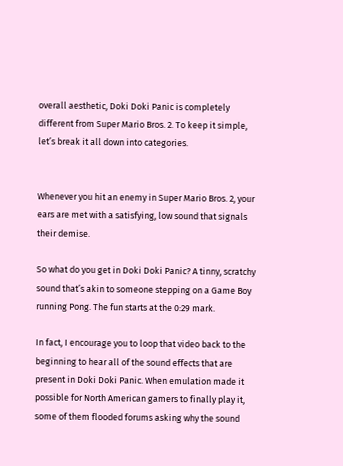overall aesthetic, Doki Doki Panic is completely different from Super Mario Bros. 2. To keep it simple, let’s break it all down into categories.


Whenever you hit an enemy in Super Mario Bros. 2, your ears are met with a satisfying, low sound that signals their demise.

So what do you get in Doki Doki Panic? A tinny, scratchy sound that’s akin to someone stepping on a Game Boy running Pong. The fun starts at the 0:29 mark.

In fact, I encourage you to loop that video back to the beginning to hear all of the sound effects that are present in Doki Doki Panic. When emulation made it possible for North American gamers to finally play it, some of them flooded forums asking why the sound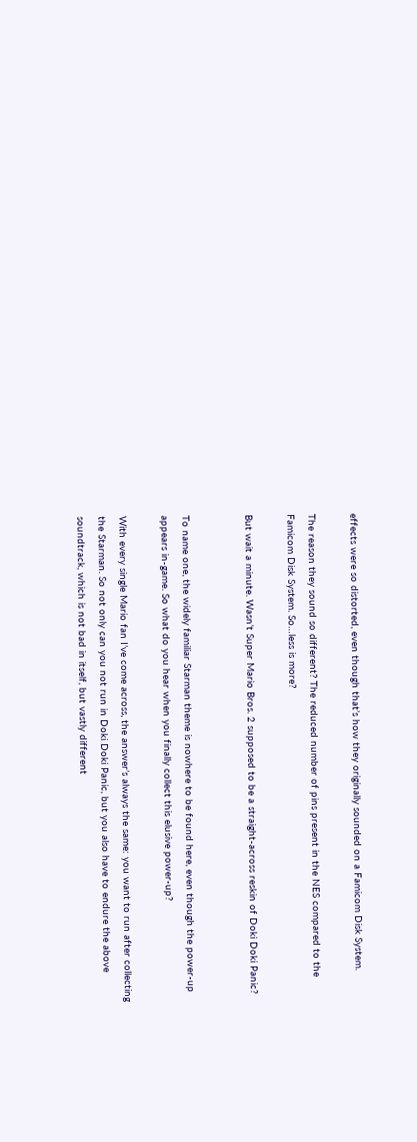effects were so distorted, even though that’s how they originally sounded on a Famicom Disk System.

The reason they sound so different? The reduced number of pins present in the NES compared to the Famicom Disk System. So…less is more?

But wait a minute. Wasn’t Super Mario Bros. 2 supposed to be a straight-across reskin of Doki Doki Panic?


To name one, the widely familiar Starman theme is nowhere to be found here, even though the power-up appears in-game. So what do you hear when you finally collect this elusive power-up?

With every single Mario fan I’ve come across, the answer’s always the same: you want to run after collecting the Starman. So not only can you not run in Doki Doki Panic, but you also have to endure the above soundtrack, which is not bad in itself, but vastly different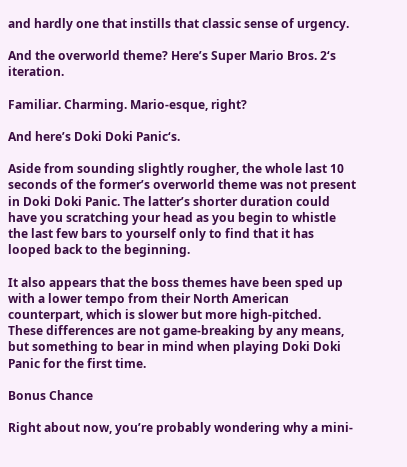and hardly one that instills that classic sense of urgency.

And the overworld theme? Here’s Super Mario Bros. 2‘s iteration.

Familiar. Charming. Mario-esque, right?

And here’s Doki Doki Panic‘s.

Aside from sounding slightly rougher, the whole last 10 seconds of the former’s overworld theme was not present in Doki Doki Panic. The latter’s shorter duration could have you scratching your head as you begin to whistle the last few bars to yourself only to find that it has looped back to the beginning.

It also appears that the boss themes have been sped up with a lower tempo from their North American counterpart, which is slower but more high-pitched. These differences are not game-breaking by any means, but something to bear in mind when playing Doki Doki Panic for the first time.

Bonus Chance

Right about now, you’re probably wondering why a mini-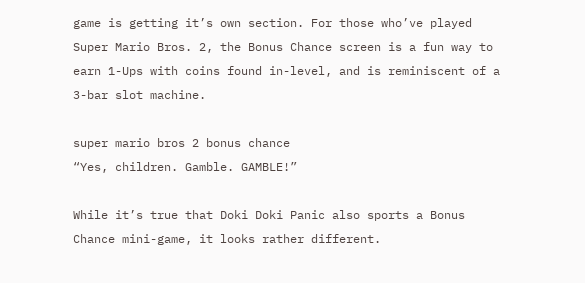game is getting it’s own section. For those who’ve played Super Mario Bros. 2, the Bonus Chance screen is a fun way to earn 1-Ups with coins found in-level, and is reminiscent of a 3-bar slot machine.

super mario bros 2 bonus chance
“Yes, children. Gamble. GAMBLE!”

While it’s true that Doki Doki Panic also sports a Bonus Chance mini-game, it looks rather different.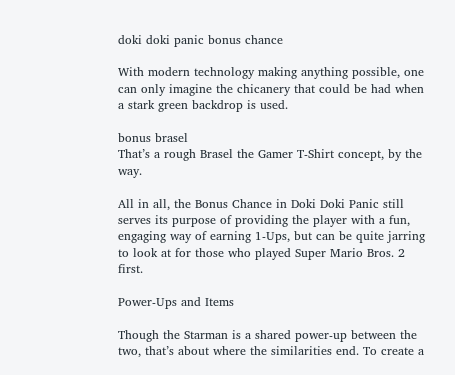doki doki panic bonus chance

With modern technology making anything possible, one can only imagine the chicanery that could be had when a stark green backdrop is used.

bonus brasel
That’s a rough Brasel the Gamer T-Shirt concept, by the way.

All in all, the Bonus Chance in Doki Doki Panic still serves its purpose of providing the player with a fun, engaging way of earning 1-Ups, but can be quite jarring to look at for those who played Super Mario Bros. 2 first.

Power-Ups and Items

Though the Starman is a shared power-up between the two, that’s about where the similarities end. To create a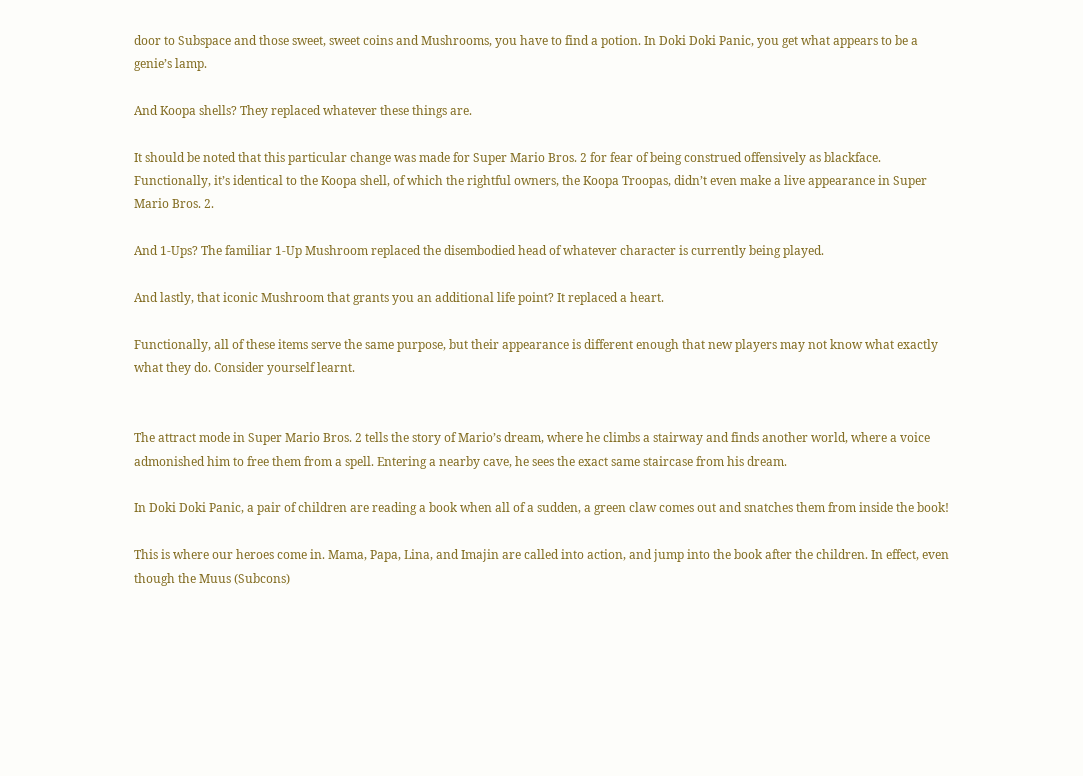door to Subspace and those sweet, sweet coins and Mushrooms, you have to find a potion. In Doki Doki Panic, you get what appears to be a genie’s lamp.

And Koopa shells? They replaced whatever these things are.

It should be noted that this particular change was made for Super Mario Bros. 2 for fear of being construed offensively as blackface. Functionally, it’s identical to the Koopa shell, of which the rightful owners, the Koopa Troopas, didn’t even make a live appearance in Super Mario Bros. 2.

And 1-Ups? The familiar 1-Up Mushroom replaced the disembodied head of whatever character is currently being played.

And lastly, that iconic Mushroom that grants you an additional life point? It replaced a heart.

Functionally, all of these items serve the same purpose, but their appearance is different enough that new players may not know what exactly what they do. Consider yourself learnt.


The attract mode in Super Mario Bros. 2 tells the story of Mario’s dream, where he climbs a stairway and finds another world, where a voice admonished him to free them from a spell. Entering a nearby cave, he sees the exact same staircase from his dream.

In Doki Doki Panic, a pair of children are reading a book when all of a sudden, a green claw comes out and snatches them from inside the book!

This is where our heroes come in. Mama, Papa, Lina, and Imajin are called into action, and jump into the book after the children. In effect, even though the Muus (Subcons)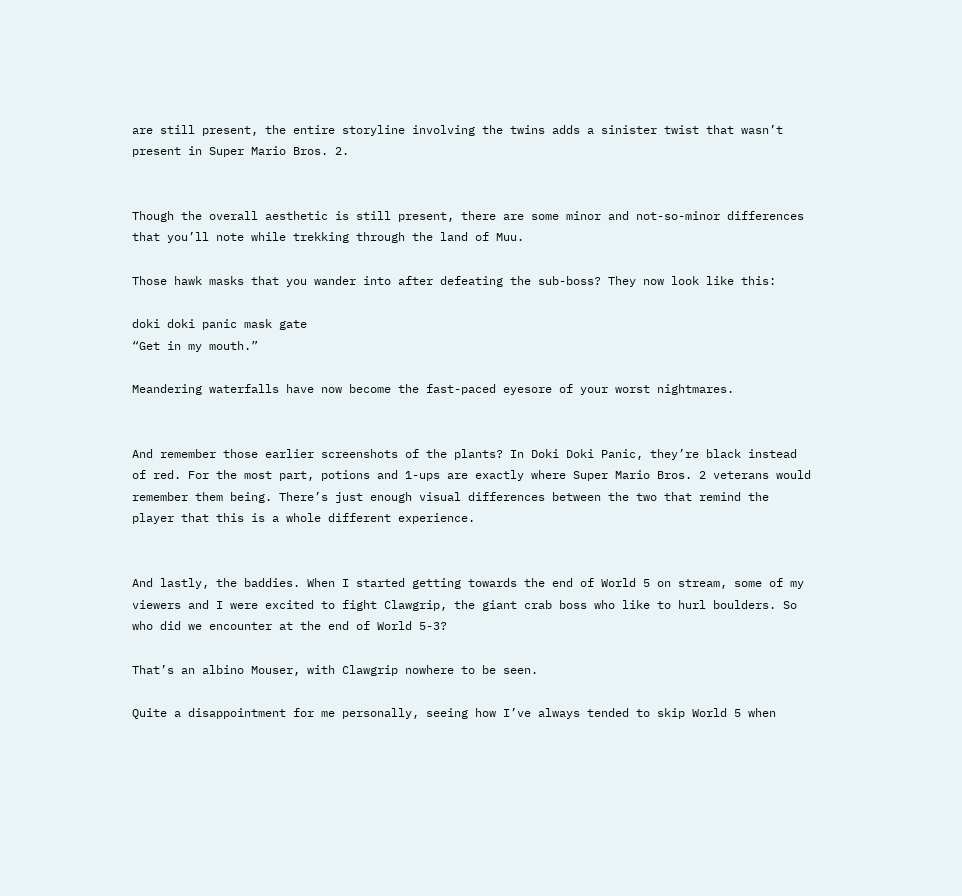are still present, the entire storyline involving the twins adds a sinister twist that wasn’t present in Super Mario Bros. 2.


Though the overall aesthetic is still present, there are some minor and not-so-minor differences that you’ll note while trekking through the land of Muu.

Those hawk masks that you wander into after defeating the sub-boss? They now look like this:

doki doki panic mask gate
“Get in my mouth.”

Meandering waterfalls have now become the fast-paced eyesore of your worst nightmares.


And remember those earlier screenshots of the plants? In Doki Doki Panic, they’re black instead of red. For the most part, potions and 1-ups are exactly where Super Mario Bros. 2 veterans would remember them being. There’s just enough visual differences between the two that remind the player that this is a whole different experience.


And lastly, the baddies. When I started getting towards the end of World 5 on stream, some of my viewers and I were excited to fight Clawgrip, the giant crab boss who like to hurl boulders. So who did we encounter at the end of World 5-3?

That’s an albino Mouser, with Clawgrip nowhere to be seen.

Quite a disappointment for me personally, seeing how I’ve always tended to skip World 5 when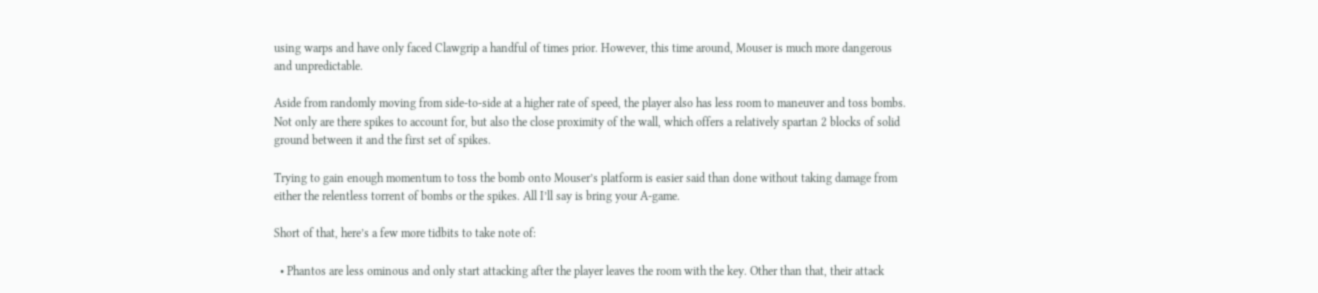using warps and have only faced Clawgrip a handful of times prior. However, this time around, Mouser is much more dangerous and unpredictable.

Aside from randomly moving from side-to-side at a higher rate of speed, the player also has less room to maneuver and toss bombs. Not only are there spikes to account for, but also the close proximity of the wall, which offers a relatively spartan 2 blocks of solid ground between it and the first set of spikes.

Trying to gain enough momentum to toss the bomb onto Mouser’s platform is easier said than done without taking damage from either the relentless torrent of bombs or the spikes. All I’ll say is bring your A-game.

Short of that, here’s a few more tidbits to take note of:

  • Phantos are less ominous and only start attacking after the player leaves the room with the key. Other than that, their attack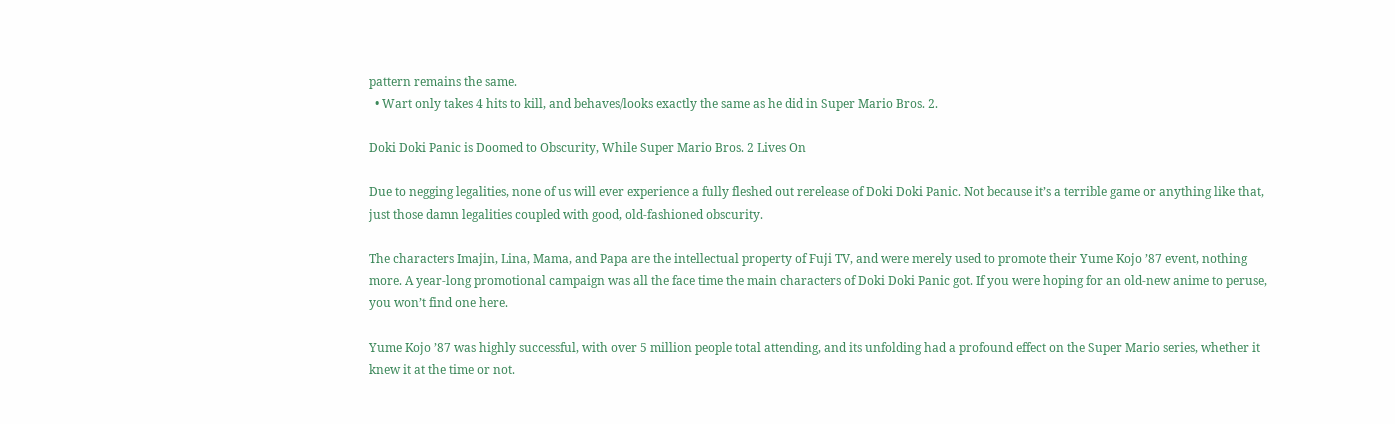pattern remains the same.
  • Wart only takes 4 hits to kill, and behaves/looks exactly the same as he did in Super Mario Bros. 2.

Doki Doki Panic is Doomed to Obscurity, While Super Mario Bros. 2 Lives On

Due to negging legalities, none of us will ever experience a fully fleshed out rerelease of Doki Doki Panic. Not because it’s a terrible game or anything like that, just those damn legalities coupled with good, old-fashioned obscurity.

The characters Imajin, Lina, Mama, and Papa are the intellectual property of Fuji TV, and were merely used to promote their Yume Kojo ’87 event, nothing more. A year-long promotional campaign was all the face time the main characters of Doki Doki Panic got. If you were hoping for an old-new anime to peruse, you won’t find one here.

Yume Kojo ’87 was highly successful, with over 5 million people total attending, and its unfolding had a profound effect on the Super Mario series, whether it knew it at the time or not.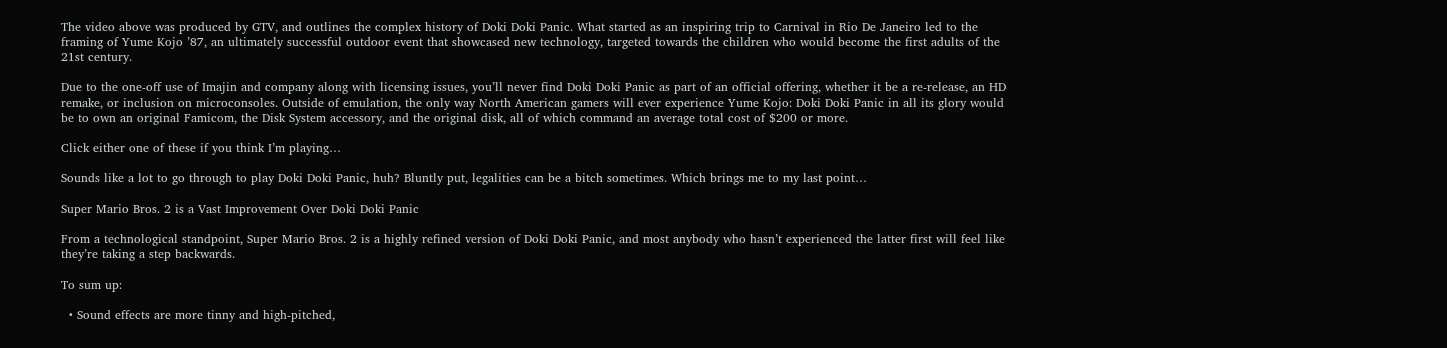The video above was produced by GTV, and outlines the complex history of Doki Doki Panic. What started as an inspiring trip to Carnival in Rio De Janeiro led to the framing of Yume Kojo ’87, an ultimately successful outdoor event that showcased new technology, targeted towards the children who would become the first adults of the 21st century.

Due to the one-off use of Imajin and company along with licensing issues, you’ll never find Doki Doki Panic as part of an official offering, whether it be a re-release, an HD remake, or inclusion on microconsoles. Outside of emulation, the only way North American gamers will ever experience Yume Kojo: Doki Doki Panic in all its glory would be to own an original Famicom, the Disk System accessory, and the original disk, all of which command an average total cost of $200 or more.

Click either one of these if you think I’m playing…

Sounds like a lot to go through to play Doki Doki Panic, huh? Bluntly put, legalities can be a bitch sometimes. Which brings me to my last point…

Super Mario Bros. 2 is a Vast Improvement Over Doki Doki Panic

From a technological standpoint, Super Mario Bros. 2 is a highly refined version of Doki Doki Panic, and most anybody who hasn’t experienced the latter first will feel like they’re taking a step backwards.

To sum up:

  • Sound effects are more tinny and high-pitched,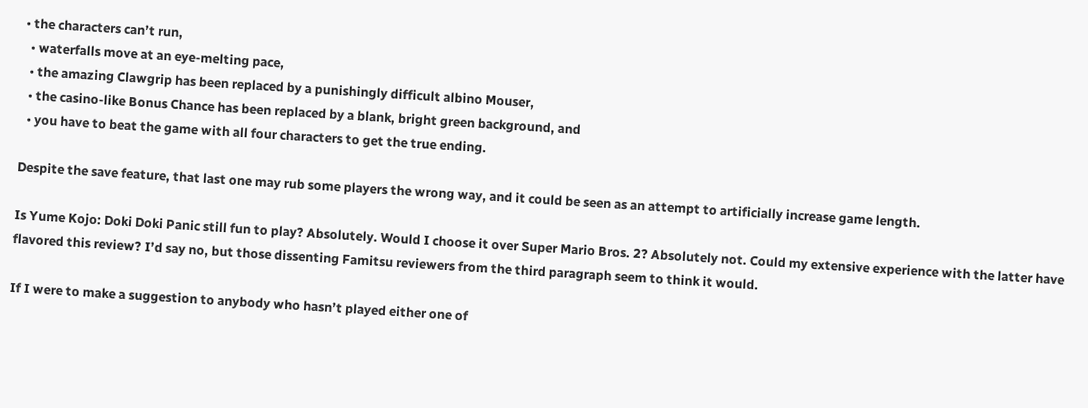• the characters can’t run,
  • waterfalls move at an eye-melting pace,
  • the amazing Clawgrip has been replaced by a punishingly difficult albino Mouser,
  • the casino-like Bonus Chance has been replaced by a blank, bright green background, and
  • you have to beat the game with all four characters to get the true ending.

Despite the save feature, that last one may rub some players the wrong way, and it could be seen as an attempt to artificially increase game length.

Is Yume Kojo: Doki Doki Panic still fun to play? Absolutely. Would I choose it over Super Mario Bros. 2? Absolutely not. Could my extensive experience with the latter have flavored this review? I’d say no, but those dissenting Famitsu reviewers from the third paragraph seem to think it would.

If I were to make a suggestion to anybody who hasn’t played either one of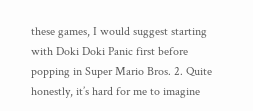these games, I would suggest starting with Doki Doki Panic first before popping in Super Mario Bros. 2. Quite honestly, it’s hard for me to imagine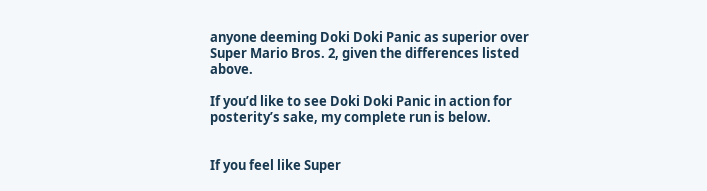anyone deeming Doki Doki Panic as superior over Super Mario Bros. 2, given the differences listed above.

If you’d like to see Doki Doki Panic in action for posterity’s sake, my complete run is below.


If you feel like Super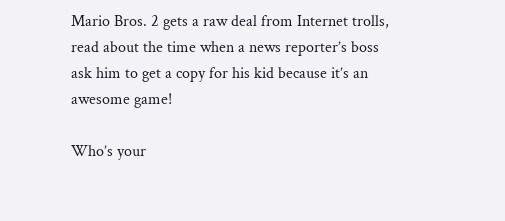Mario Bros. 2 gets a raw deal from Internet trolls, read about the time when a news reporter’s boss ask him to get a copy for his kid because it’s an awesome game!

Who’s your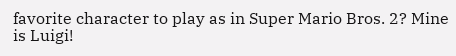favorite character to play as in Super Mario Bros. 2? Mine is Luigi!